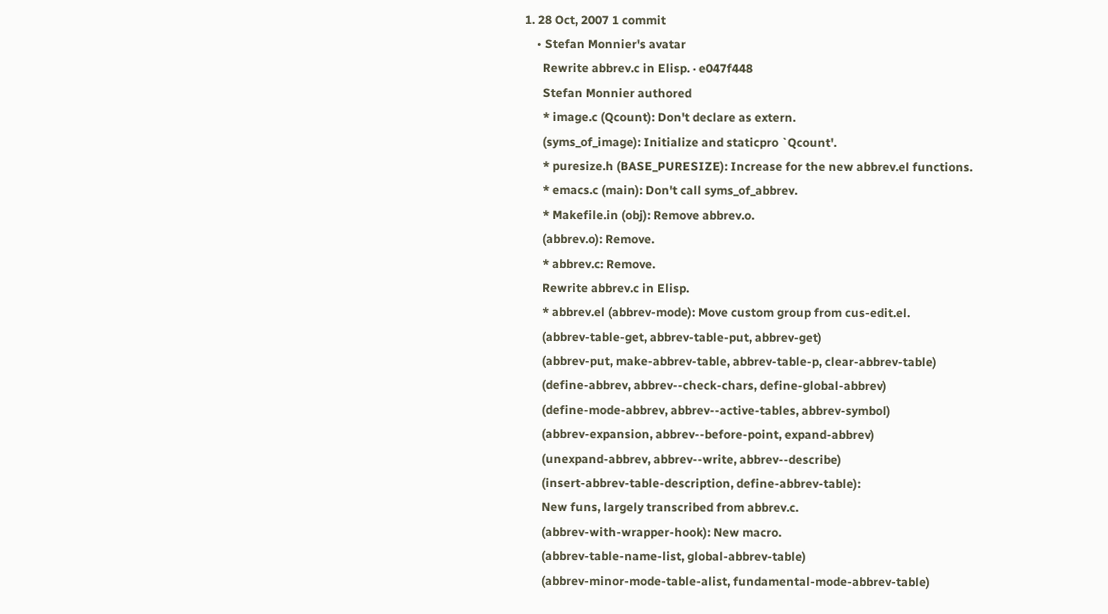1. 28 Oct, 2007 1 commit
    • Stefan Monnier's avatar
      Rewrite abbrev.c in Elisp. · e047f448
      Stefan Monnier authored
      * image.c (Qcount): Don't declare as extern.
      (syms_of_image): Initialize and staticpro `Qcount'.
      * puresize.h (BASE_PURESIZE): Increase for the new abbrev.el functions.
      * emacs.c (main): Don't call syms_of_abbrev.
      * Makefile.in (obj): Remove abbrev.o.
      (abbrev.o): Remove.
      * abbrev.c: Remove.
      Rewrite abbrev.c in Elisp.
      * abbrev.el (abbrev-mode): Move custom group from cus-edit.el.
      (abbrev-table-get, abbrev-table-put, abbrev-get)
      (abbrev-put, make-abbrev-table, abbrev-table-p, clear-abbrev-table)
      (define-abbrev, abbrev--check-chars, define-global-abbrev)
      (define-mode-abbrev, abbrev--active-tables, abbrev-symbol)
      (abbrev-expansion, abbrev--before-point, expand-abbrev)
      (unexpand-abbrev, abbrev--write, abbrev--describe)
      (insert-abbrev-table-description, define-abbrev-table):
      New funs, largely transcribed from abbrev.c.
      (abbrev-with-wrapper-hook): New macro.
      (abbrev-table-name-list, global-abbrev-table)
      (abbrev-minor-mode-table-alist, fundamental-mode-abbrev-table)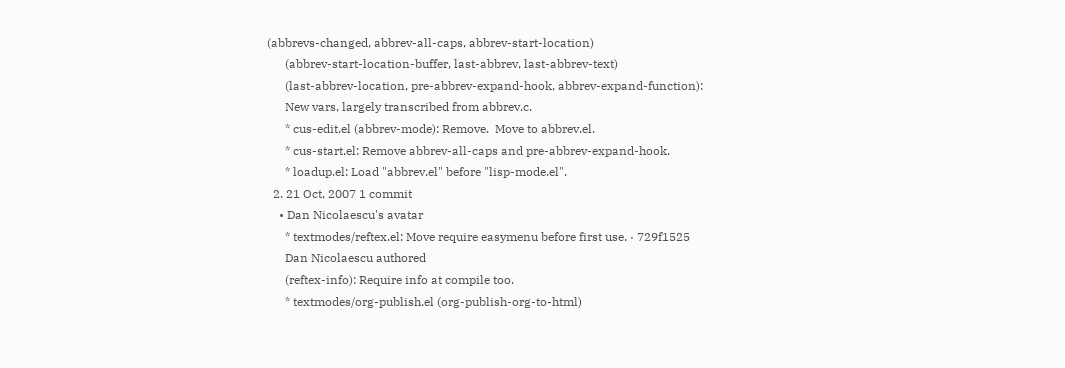(abbrevs-changed, abbrev-all-caps, abbrev-start-location)
      (abbrev-start-location-buffer, last-abbrev, last-abbrev-text)
      (last-abbrev-location, pre-abbrev-expand-hook, abbrev-expand-function):
      New vars, largely transcribed from abbrev.c.
      * cus-edit.el (abbrev-mode): Remove.  Move to abbrev.el.
      * cus-start.el: Remove abbrev-all-caps and pre-abbrev-expand-hook.
      * loadup.el: Load "abbrev.el" before "lisp-mode.el".
  2. 21 Oct, 2007 1 commit
    • Dan Nicolaescu's avatar
      * textmodes/reftex.el: Move require easymenu before first use. · 729f1525
      Dan Nicolaescu authored
      (reftex-info): Require info at compile too.
      * textmodes/org-publish.el (org-publish-org-to-html)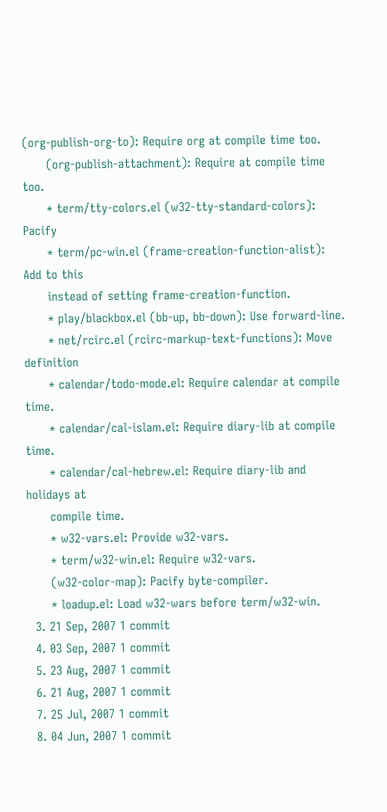(org-publish-org-to): Require org at compile time too.
      (org-publish-attachment): Require at compile time too.
      * term/tty-colors.el (w32-tty-standard-colors): Pacify
      * term/pc-win.el (frame-creation-function-alist): Add to this
      instead of setting frame-creation-function.
      * play/blackbox.el (bb-up, bb-down): Use forward-line.
      * net/rcirc.el (rcirc-markup-text-functions): Move definition
      * calendar/todo-mode.el: Require calendar at compile time.
      * calendar/cal-islam.el: Require diary-lib at compile time.
      * calendar/cal-hebrew.el: Require diary-lib and holidays at
      compile time.
      * w32-vars.el: Provide w32-vars.
      * term/w32-win.el: Require w32-vars.
      (w32-color-map): Pacify byte-compiler.
      * loadup.el: Load w32-wars before term/w32-win.
  3. 21 Sep, 2007 1 commit
  4. 03 Sep, 2007 1 commit
  5. 23 Aug, 2007 1 commit
  6. 21 Aug, 2007 1 commit
  7. 25 Jul, 2007 1 commit
  8. 04 Jun, 2007 1 commit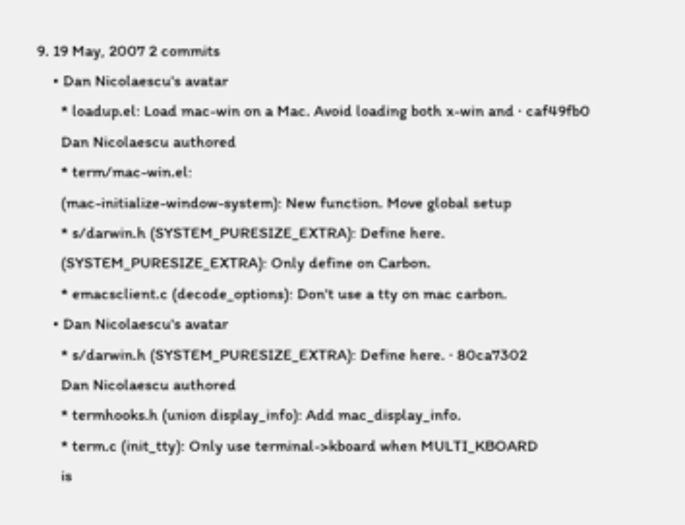9. 19 May, 2007 2 commits
    • Dan Nicolaescu's avatar
      * loadup.el: Load mac-win on a Mac. Avoid loading both x-win and · caf49fb0
      Dan Nicolaescu authored
      * term/mac-win.el:
      (mac-initialize-window-system): New function. Move global setup
      * s/darwin.h (SYSTEM_PURESIZE_EXTRA): Define here.
      (SYSTEM_PURESIZE_EXTRA): Only define on Carbon.
      * emacsclient.c (decode_options): Don't use a tty on mac carbon.
    • Dan Nicolaescu's avatar
      * s/darwin.h (SYSTEM_PURESIZE_EXTRA): Define here. · 80ca7302
      Dan Nicolaescu authored
      * termhooks.h (union display_info): Add mac_display_info.
      * term.c (init_tty): Only use terminal->kboard when MULTI_KBOARD
      is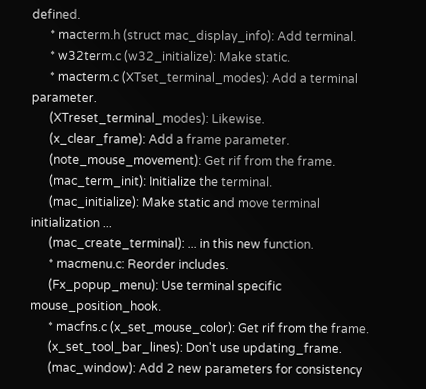defined.
      * macterm.h (struct mac_display_info): Add terminal.
      * w32term.c (w32_initialize): Make static.
      * macterm.c (XTset_terminal_modes): Add a terminal parameter.
      (XTreset_terminal_modes): Likewise.
      (x_clear_frame): Add a frame parameter.
      (note_mouse_movement): Get rif from the frame.
      (mac_term_init): Initialize the terminal.
      (mac_initialize): Make static and move terminal initialization ...
      (mac_create_terminal): ... in this new function.
      * macmenu.c: Reorder includes.
      (Fx_popup_menu): Use terminal specific mouse_position_hook.
      * macfns.c (x_set_mouse_color): Get rif from the frame.
      (x_set_tool_bar_lines): Don't use updating_frame.
      (mac_window): Add 2 new parameters for consistency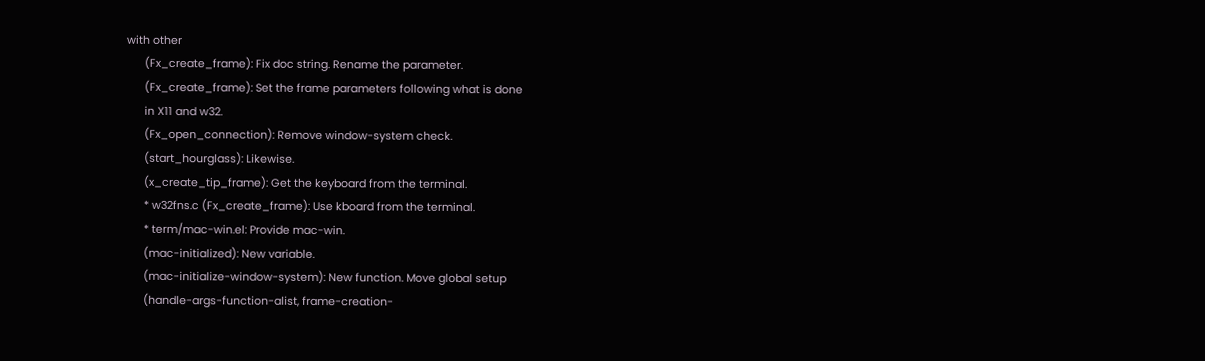with other
      (Fx_create_frame): Fix doc string. Rename the parameter.
      (Fx_create_frame): Set the frame parameters following what is done
      in X11 and w32.
      (Fx_open_connection): Remove window-system check.
      (start_hourglass): Likewise.
      (x_create_tip_frame): Get the keyboard from the terminal.
      * w32fns.c (Fx_create_frame): Use kboard from the terminal.
      * term/mac-win.el: Provide mac-win.
      (mac-initialized): New variable.
      (mac-initialize-window-system): New function. Move global setup
      (handle-args-function-alist, frame-creation-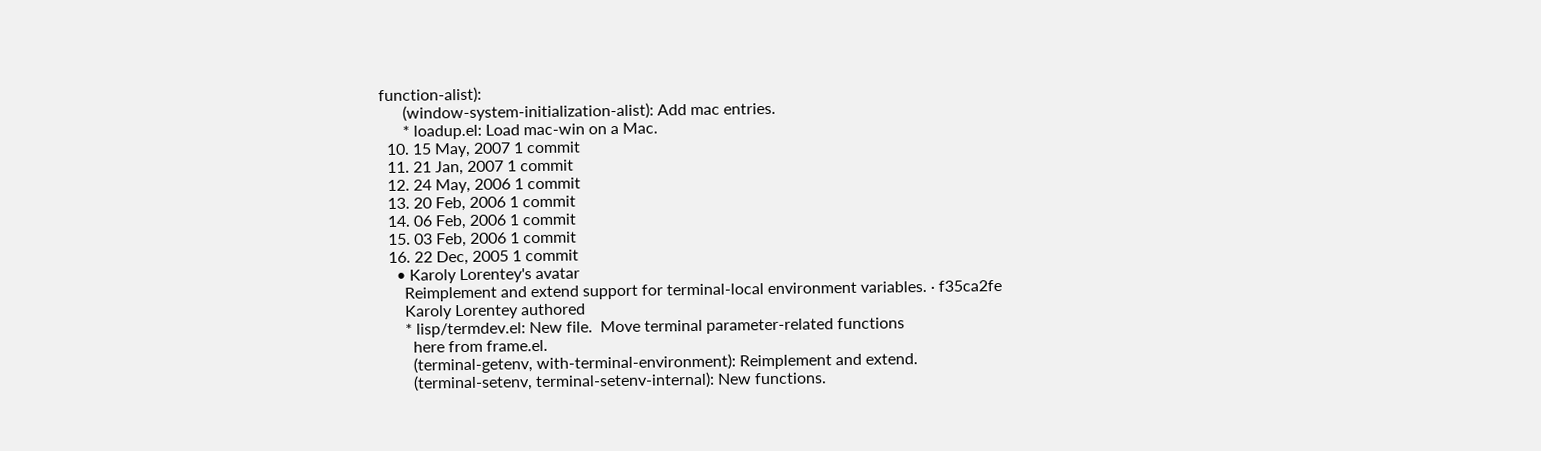function-alist):
      (window-system-initialization-alist): Add mac entries.
      * loadup.el: Load mac-win on a Mac.
  10. 15 May, 2007 1 commit
  11. 21 Jan, 2007 1 commit
  12. 24 May, 2006 1 commit
  13. 20 Feb, 2006 1 commit
  14. 06 Feb, 2006 1 commit
  15. 03 Feb, 2006 1 commit
  16. 22 Dec, 2005 1 commit
    • Karoly Lorentey's avatar
      Reimplement and extend support for terminal-local environment variables. · f35ca2fe
      Karoly Lorentey authored
      * lisp/termdev.el: New file.  Move terminal parameter-related functions
        here from frame.el.
        (terminal-getenv, with-terminal-environment): Reimplement and extend.
        (terminal-setenv, terminal-setenv-internal): New functions.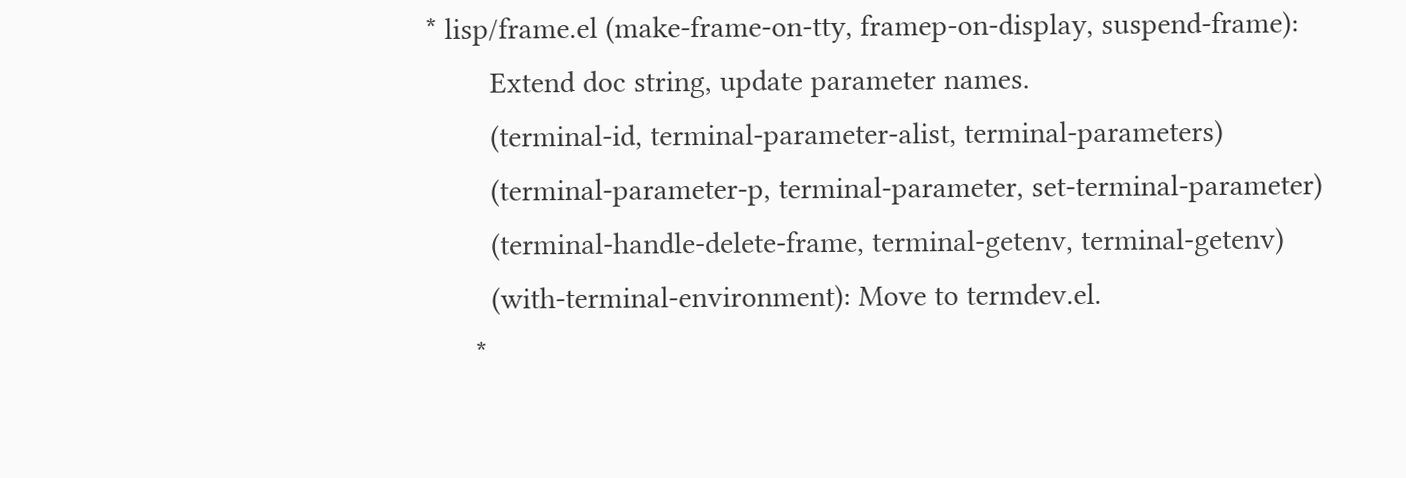* lisp/frame.el (make-frame-on-tty, framep-on-display, suspend-frame):
        Extend doc string, update parameter names.
        (terminal-id, terminal-parameter-alist, terminal-parameters)
        (terminal-parameter-p, terminal-parameter, set-terminal-parameter)
        (terminal-handle-delete-frame, terminal-getenv, terminal-getenv)
        (with-terminal-environment): Move to termdev.el.
      *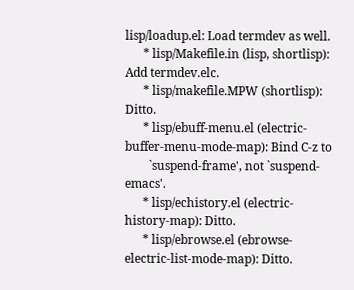lisp/loadup.el: Load termdev as well.
      * lisp/Makefile.in (lisp, shortlisp): Add termdev.elc.
      * lisp/makefile.MPW (shortlisp): Ditto.
      * lisp/ebuff-menu.el (electric-buffer-menu-mode-map): Bind C-z to
        `suspend-frame', not `suspend-emacs'.
      * lisp/echistory.el (electric-history-map): Ditto.
      * lisp/ebrowse.el (ebrowse-electric-list-mode-map): Ditto.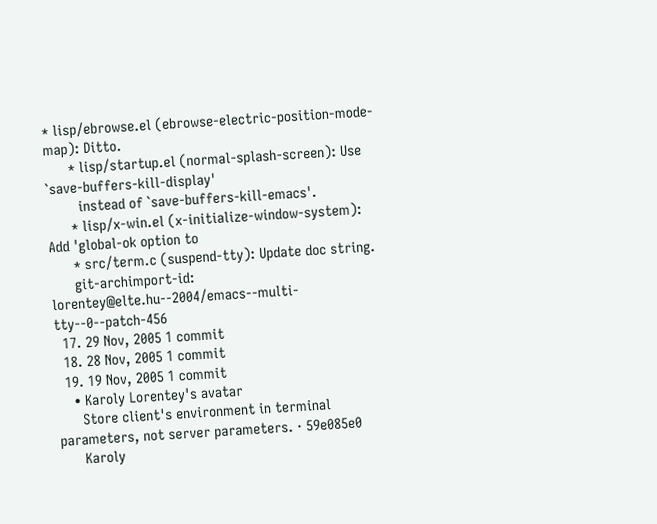* lisp/ebrowse.el (ebrowse-electric-position-mode-map): Ditto.
      * lisp/startup.el (normal-splash-screen): Use `save-buffers-kill-display'
        instead of `save-buffers-kill-emacs'.
      * lisp/x-win.el (x-initialize-window-system): Add 'global-ok option to
      * src/term.c (suspend-tty): Update doc string.
      git-archimport-id: lorentey@elte.hu--2004/emacs--multi-tty--0--patch-456
  17. 29 Nov, 2005 1 commit
  18. 28 Nov, 2005 1 commit
  19. 19 Nov, 2005 1 commit
    • Karoly Lorentey's avatar
      Store client's environment in terminal parameters, not server parameters. · 59e085e0
      Karoly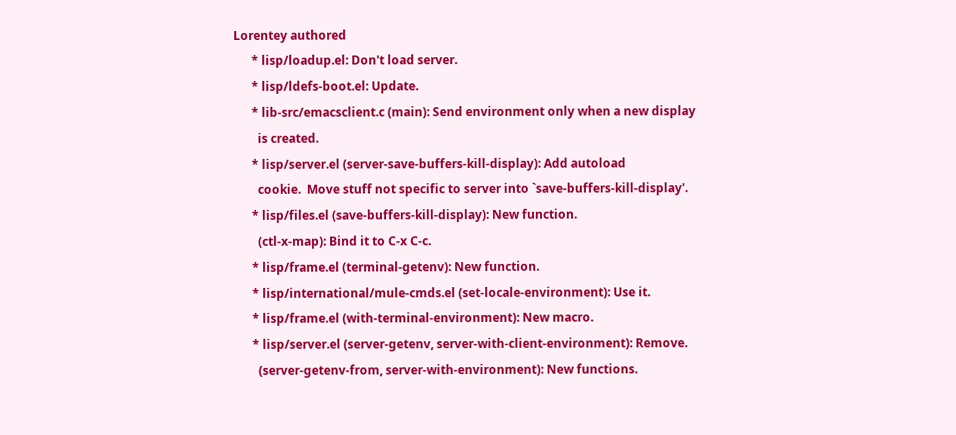Lorentey authored
      * lisp/loadup.el: Don't load server.
      * lisp/ldefs-boot.el: Update.
      * lib-src/emacsclient.c (main): Send environment only when a new display
        is created.
      * lisp/server.el (server-save-buffers-kill-display): Add autoload
        cookie.  Move stuff not specific to server into `save-buffers-kill-display'.
      * lisp/files.el (save-buffers-kill-display): New function.
        (ctl-x-map): Bind it to C-x C-c.
      * lisp/frame.el (terminal-getenv): New function.
      * lisp/international/mule-cmds.el (set-locale-environment): Use it.
      * lisp/frame.el (with-terminal-environment): New macro.
      * lisp/server.el (server-getenv, server-with-client-environment): Remove.
        (server-getenv-from, server-with-environment): New functions.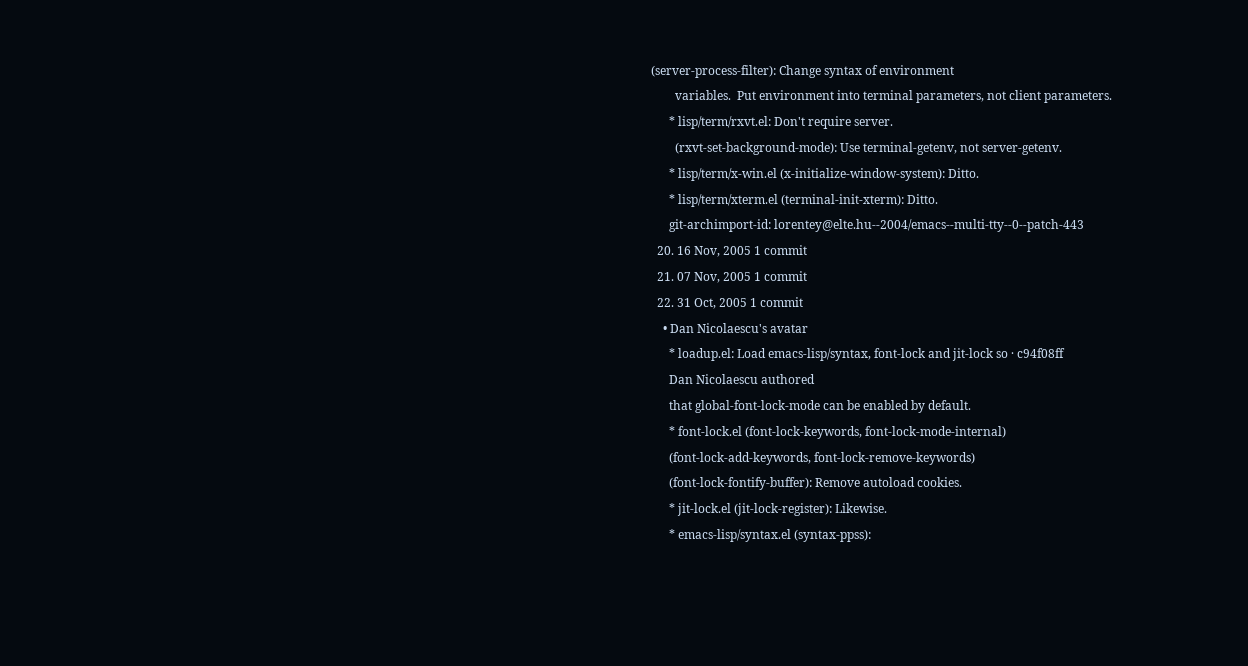(server-process-filter): Change syntax of environment
        variables.  Put environment into terminal parameters, not client parameters.
      * lisp/term/rxvt.el: Don't require server.
        (rxvt-set-background-mode): Use terminal-getenv, not server-getenv.
      * lisp/term/x-win.el (x-initialize-window-system): Ditto.
      * lisp/term/xterm.el (terminal-init-xterm): Ditto.
      git-archimport-id: lorentey@elte.hu--2004/emacs--multi-tty--0--patch-443
  20. 16 Nov, 2005 1 commit
  21. 07 Nov, 2005 1 commit
  22. 31 Oct, 2005 1 commit
    • Dan Nicolaescu's avatar
      * loadup.el: Load emacs-lisp/syntax, font-lock and jit-lock so · c94f08ff
      Dan Nicolaescu authored
      that global-font-lock-mode can be enabled by default.
      * font-lock.el (font-lock-keywords, font-lock-mode-internal)
      (font-lock-add-keywords, font-lock-remove-keywords)
      (font-lock-fontify-buffer): Remove autoload cookies.
      * jit-lock.el (jit-lock-register): Likewise.
      * emacs-lisp/syntax.el (syntax-ppss):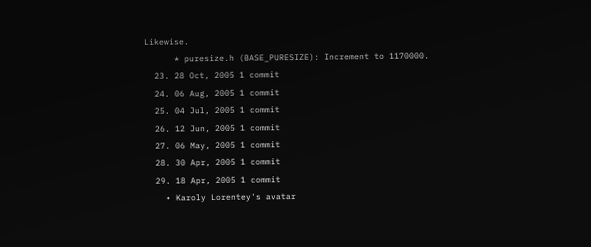Likewise.
      * puresize.h (BASE_PURESIZE): Increment to 1170000.
  23. 28 Oct, 2005 1 commit
  24. 06 Aug, 2005 1 commit
  25. 04 Jul, 2005 1 commit
  26. 12 Jun, 2005 1 commit
  27. 06 May, 2005 1 commit
  28. 30 Apr, 2005 1 commit
  29. 18 Apr, 2005 1 commit
    • Karoly Lorentey's avatar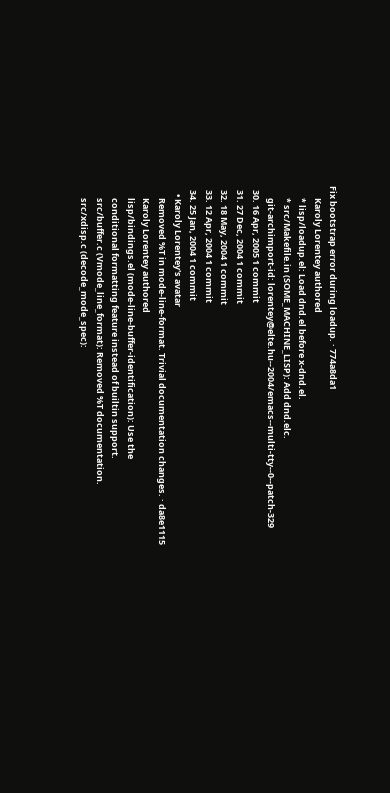Fix bootstrap error during loadup. · 774a8da1
      Karoly Lorentey authored
      * lisp/loadup.el: Load dnd.el before x-dnd.el.
      * src/Makefile.in (SOME_MACHINE_LISP): Add dnd.elc.
      git-archimport-id: lorentey@elte.hu--2004/emacs--multi-tty--0--patch-329
  30. 16 Apr, 2005 1 commit
  31. 27 Dec, 2004 1 commit
  32. 18 May, 2004 1 commit
  33. 12 Apr, 2004 1 commit
  34. 25 Jan, 2004 1 commit
    • Karoly Lorentey's avatar
      Removed %T in mode-line-format. Trivial documentation changes. · da8e1115
      Karoly Lorentey authored
      lisp/bindings.el (mode-line-buffer-identification): Use the
      conditional formatting feature instead of builtin support.
      src/buffer.c (Vmode_line_format): Removed %T documentation.
      src/xdisp.c (decode_mode_spec):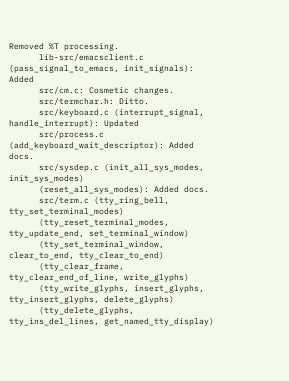Removed %T processing.
      lib-src/emacsclient.c (pass_signal_to_emacs, init_signals): Added
      src/cm.c: Cosmetic changes.
      src/termchar.h: Ditto.
      src/keyboard.c (interrupt_signal, handle_interrupt): Updated
      src/process.c (add_keyboard_wait_descriptor): Added docs.
      src/sysdep.c (init_all_sys_modes, init_sys_modes)
      (reset_all_sys_modes): Added docs.
      src/term.c (tty_ring_bell, tty_set_terminal_modes)
      (tty_reset_terminal_modes, tty_update_end, set_terminal_window)
      (tty_set_terminal_window, clear_to_end, tty_clear_to_end)
      (tty_clear_frame, tty_clear_end_of_line, write_glyphs)
      (tty_write_glyphs, insert_glyphs, tty_insert_glyphs, delete_glyphs)
      (tty_delete_glyphs, tty_ins_del_lines, get_named_tty_display)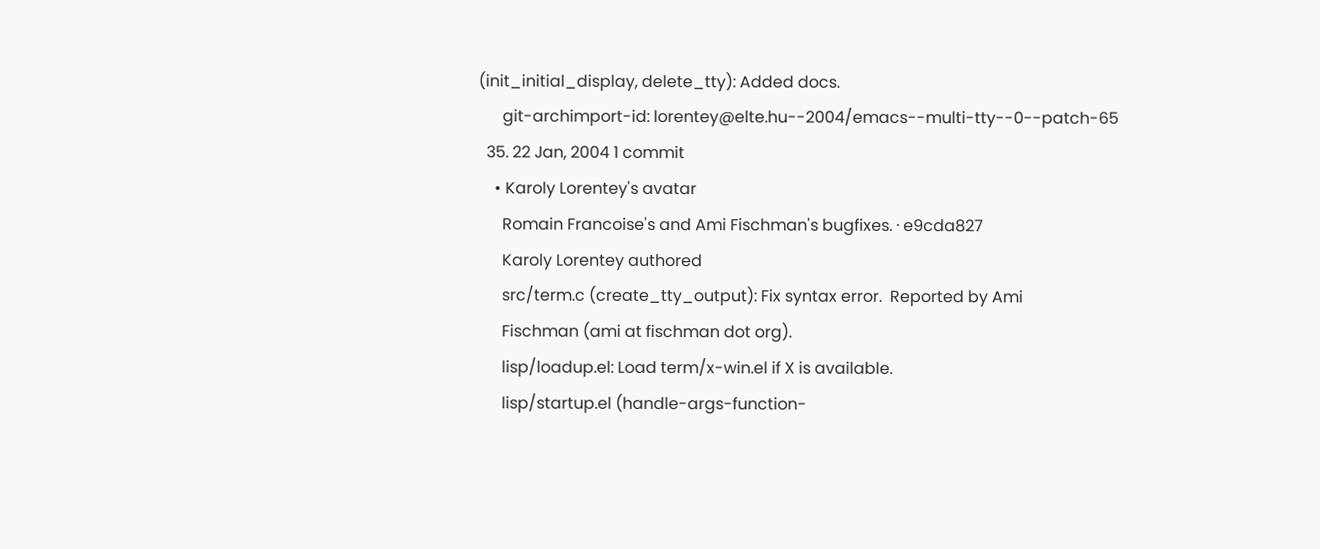(init_initial_display, delete_tty): Added docs.
      git-archimport-id: lorentey@elte.hu--2004/emacs--multi-tty--0--patch-65
  35. 22 Jan, 2004 1 commit
    • Karoly Lorentey's avatar
      Romain Francoise's and Ami Fischman's bugfixes. · e9cda827
      Karoly Lorentey authored
      src/term.c (create_tty_output): Fix syntax error.  Reported by Ami
      Fischman (ami at fischman dot org).
      lisp/loadup.el: Load term/x-win.el if X is available.
      lisp/startup.el (handle-args-function-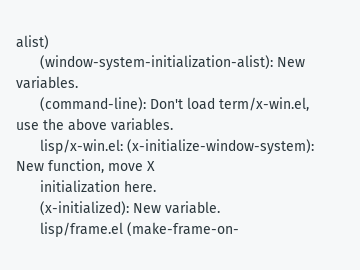alist)
      (window-system-initialization-alist): New variables.
      (command-line): Don't load term/x-win.el, use the above variables.
      lisp/x-win.el: (x-initialize-window-system): New function, move X
      initialization here.
      (x-initialized): New variable.
      lisp/frame.el (make-frame-on-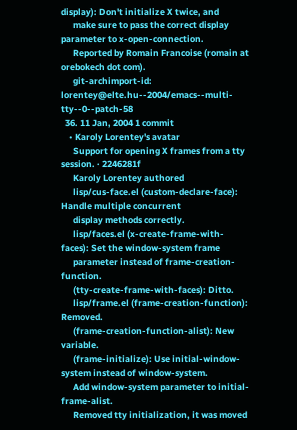display): Don't initialize X twice, and
      make sure to pass the correct display parameter to x-open-connection.
      Reported by Romain Francoise (romain at orebokech dot com).
      git-archimport-id: lorentey@elte.hu--2004/emacs--multi-tty--0--patch-58
  36. 11 Jan, 2004 1 commit
    • Karoly Lorentey's avatar
      Support for opening X frames from a tty session. · 2246281f
      Karoly Lorentey authored
      lisp/cus-face.el (custom-declare-face): Handle multiple concurrent
      display methods correctly.
      lisp/faces.el (x-create-frame-with-faces): Set the window-system frame
      parameter instead of frame-creation-function.
      (tty-create-frame-with-faces): Ditto.
      lisp/frame.el (frame-creation-function): Removed.
      (frame-creation-function-alist): New variable.
      (frame-initialize): Use initial-window-system instead of window-system.
      Add window-system parameter to initial-frame-alist.
      Removed tty initialization, it was moved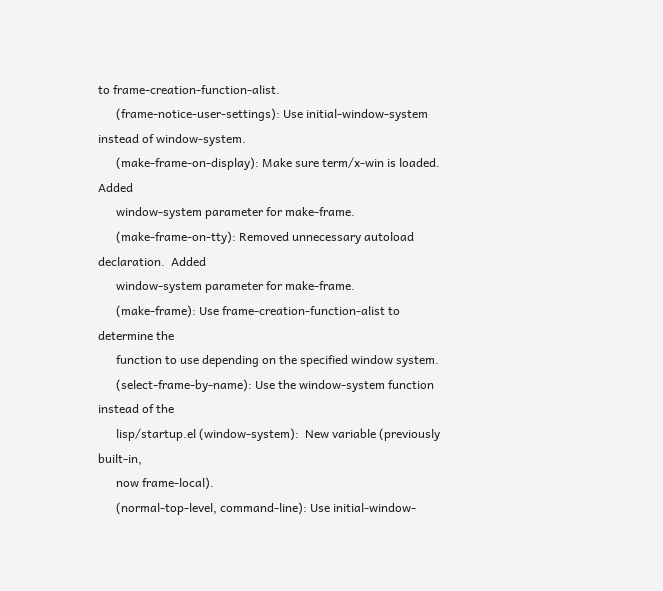to frame-creation-function-alist.
      (frame-notice-user-settings): Use initial-window-system instead of window-system.
      (make-frame-on-display): Make sure term/x-win is loaded.  Added
      window-system parameter for make-frame.
      (make-frame-on-tty): Removed unnecessary autoload declaration.  Added
      window-system parameter for make-frame.
      (make-frame): Use frame-creation-function-alist to determine the
      function to use depending on the specified window system.
      (select-frame-by-name): Use the window-system function instead of the
      lisp/startup.el (window-system):  New variable (previously built-in,
      now frame-local).
      (normal-top-level, command-line): Use initial-window-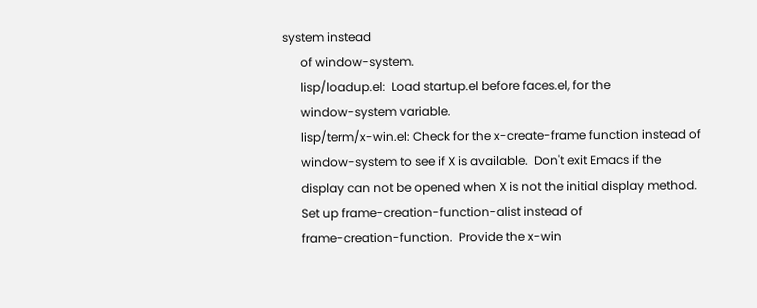system instead
      of window-system.
      lisp/loadup.el:  Load startup.el before faces.el, for the
      window-system variable.
      lisp/term/x-win.el: Check for the x-create-frame function instead of
      window-system to see if X is available.  Don't exit Emacs if the
      display can not be opened when X is not the initial display method.
      Set up frame-creation-function-alist instead of
      frame-creation-function.  Provide the x-win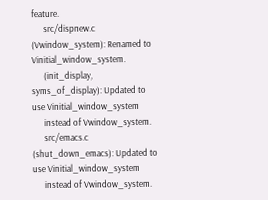feature.
      src/dispnew.c (Vwindow_system): Renamed to Vinitial_window_system.
      (init_display, syms_of_display): Updated to use Vinitial_window_system
      instead of Vwindow_system.
      src/emacs.c (shut_down_emacs): Updated to use Vinitial_window_system
      instead of Vwindow_system.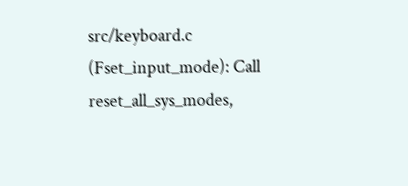src/keyboard.c (Fset_input_mode): Call reset_all_sys_modes,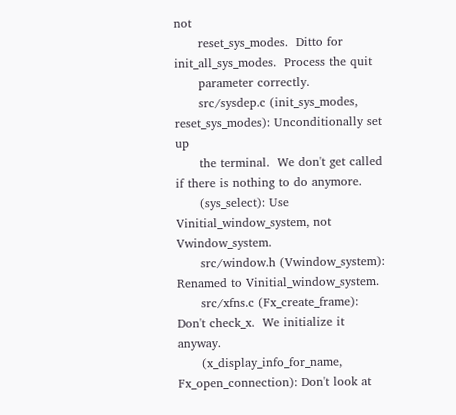not
      reset_sys_modes.  Ditto for init_all_sys_modes.  Process the quit
      parameter correctly.
      src/sysdep.c (init_sys_modes, reset_sys_modes): Unconditionally set up
      the terminal.  We don't get called if there is nothing to do anymore.
      (sys_select): Use Vinitial_window_system, not Vwindow_system.
      src/window.h (Vwindow_system): Renamed to Vinitial_window_system.
      src/xfns.c (Fx_create_frame): Don't check_x.  We initialize it anyway.
      (x_display_info_for_name, Fx_open_connection): Don't look at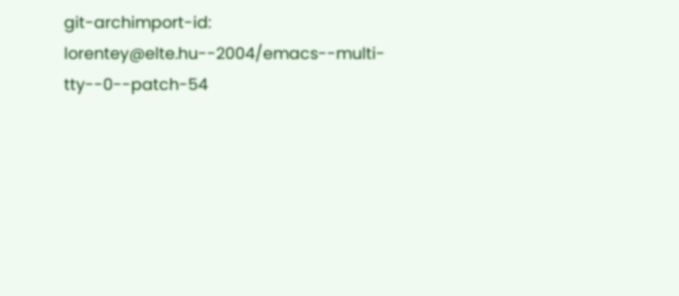git-archimport-id: lorentey@elte.hu--2004/emacs--multi-tty--0--patch-54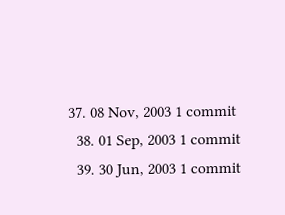37. 08 Nov, 2003 1 commit
  38. 01 Sep, 2003 1 commit
  39. 30 Jun, 2003 1 commit